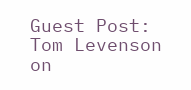Guest Post: Tom Levenson on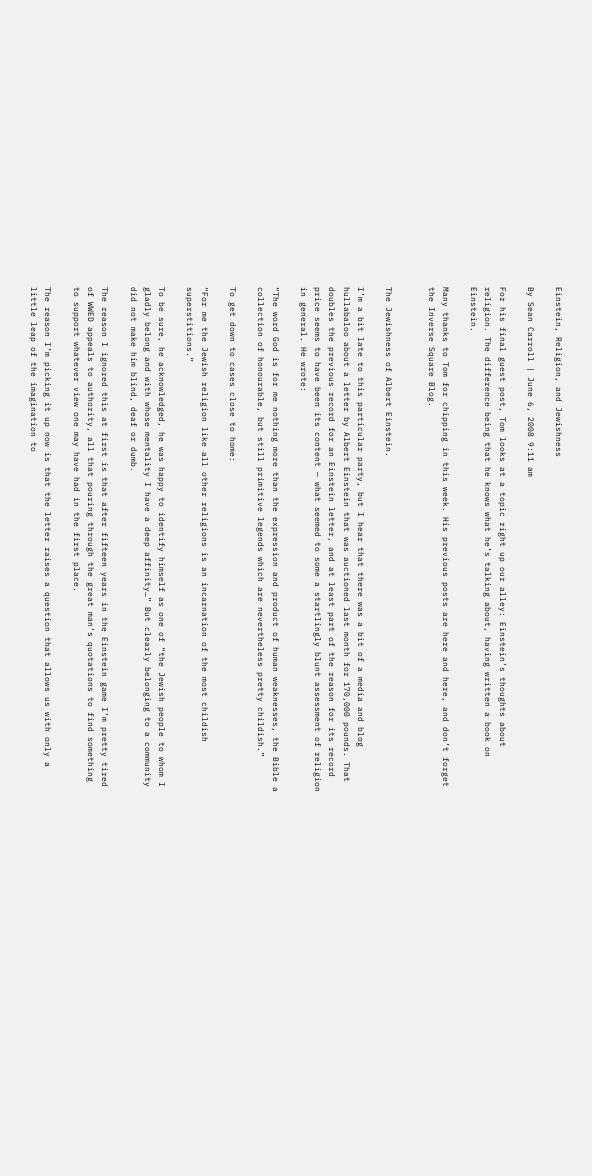Einstein, Religion, and Jewishness

By Sean Carroll | June 6, 2008 9:11 am

For his final guest post, Tom looks at a topic right up our alley: Einstein’s thoughts about religion. The difference being that he knows what he’s talking about, having written a book on Einstein.

Many thanks to Tom for chipping in this week. His previous posts are here and here, and don’t forget the Inverse Square Blog.


The Jewishness of Albert Einstein.

I’m a bit late to this particular party, but I hear that there was a bit of a media and blog hullabaloo about a letter by Albert Einstein that was auctioned last month for 170,000 pounds. That doubles the previous record for an Einstein letter, and at least part of the reason for its record price seems to have been its content — what seemed to some a startlingly blunt assessment of religion in general. He wrote:

“The word God is for me nothing more than the expression and product of human weaknesses, the Bible a collection of honourable, but still primitive legends which are nevertheless pretty childish.”

To get down to cases close to home:

“For me the Jewish religion like all other religions is an incarnation of the most childish superstitions.”

To be sure, he acknowledged, he was happy to identify himself as one of “the Jewish people to whom I gladly belong and with whose mentality I have a deep affinity…” But clearly belonging to a community did not make him blind, deaf or dumb.

The reason I ignored this at first is that after fifteen years in the Einstein game I’m pretty tired of WWED appeals to authority, all that pouring through the great man’s quotations to find something to support whatever view one may have had in the first place.

The reason I’m picking it up now is that the letter raises a question that allows us with only a little leap of the imagination to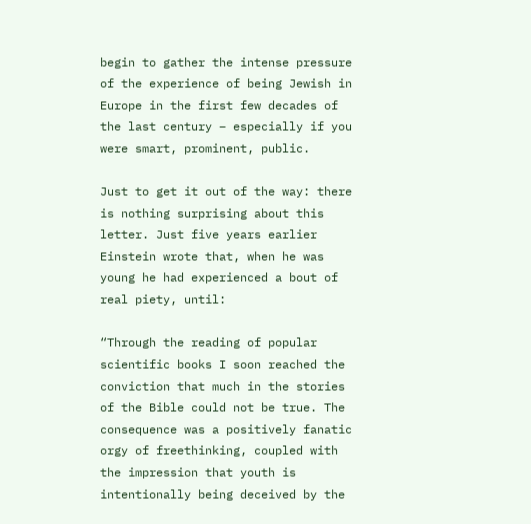begin to gather the intense pressure of the experience of being Jewish in Europe in the first few decades of the last century – especially if you were smart, prominent, public.

Just to get it out of the way: there is nothing surprising about this letter. Just five years earlier Einstein wrote that, when he was young he had experienced a bout of real piety, until:

“Through the reading of popular scientific books I soon reached the conviction that much in the stories of the Bible could not be true. The consequence was a positively fanatic orgy of freethinking, coupled with the impression that youth is intentionally being deceived by the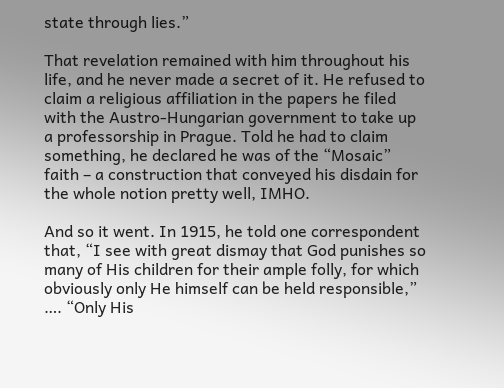state through lies.”

That revelation remained with him throughout his life, and he never made a secret of it. He refused to claim a religious affiliation in the papers he filed with the Austro-Hungarian government to take up a professorship in Prague. Told he had to claim something, he declared he was of the “Mosaic” faith – a construction that conveyed his disdain for the whole notion pretty well, IMHO.

And so it went. In 1915, he told one correspondent that, “I see with great dismay that God punishes so many of His children for their ample folly, for which obviously only He himself can be held responsible,” …. “Only His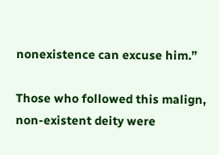nonexistence can excuse him.”

Those who followed this malign, non-existent deity were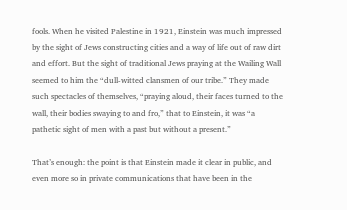fools. When he visited Palestine in 1921, Einstein was much impressed by the sight of Jews constructing cities and a way of life out of raw dirt and effort. But the sight of traditional Jews praying at the Wailing Wall seemed to him the “dull-witted clansmen of our tribe.” They made such spectacles of themselves, “praying aloud, their faces turned to the wall, their bodies swaying to and fro,” that to Einstein, it was “a pathetic sight of men with a past but without a present.”

That’s enough: the point is that Einstein made it clear in public, and even more so in private communications that have been in the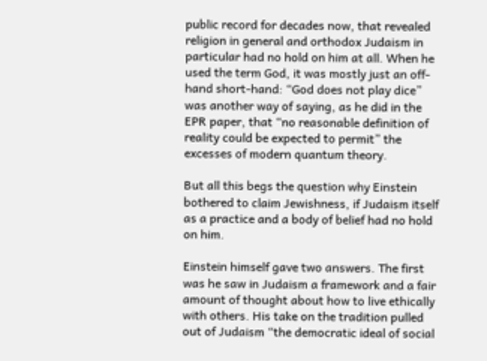public record for decades now, that revealed religion in general and orthodox Judaism in particular had no hold on him at all. When he used the term God, it was mostly just an off-hand short-hand: “God does not play dice” was another way of saying, as he did in the EPR paper, that “no reasonable definition of reality could be expected to permit” the excesses of modern quantum theory.

But all this begs the question why Einstein bothered to claim Jewishness, if Judaism itself as a practice and a body of belief had no hold on him.

Einstein himself gave two answers. The first was he saw in Judaism a framework and a fair amount of thought about how to live ethically with others. His take on the tradition pulled out of Judaism “the democratic ideal of social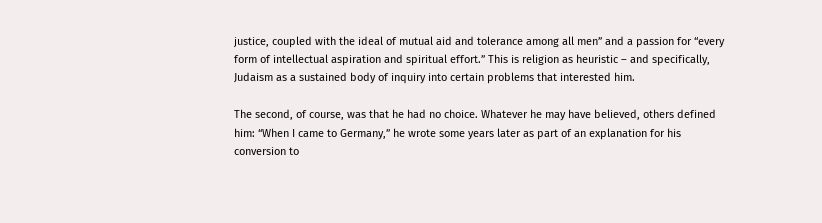justice, coupled with the ideal of mutual aid and tolerance among all men” and a passion for “every form of intellectual aspiration and spiritual effort.” This is religion as heuristic – and specifically, Judaism as a sustained body of inquiry into certain problems that interested him.

The second, of course, was that he had no choice. Whatever he may have believed, others defined him: “When I came to Germany,” he wrote some years later as part of an explanation for his conversion to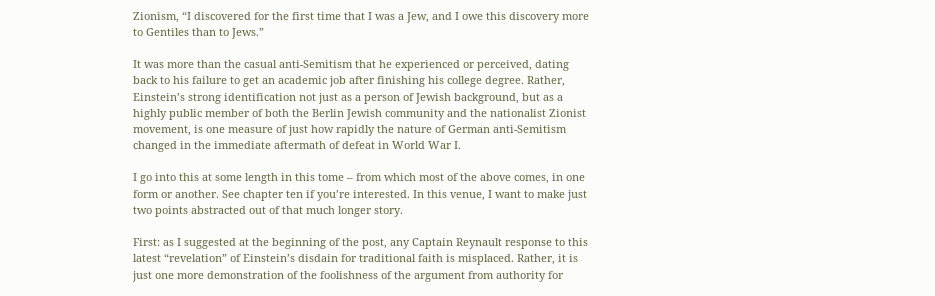Zionism, “I discovered for the first time that I was a Jew, and I owe this discovery more to Gentiles than to Jews.”

It was more than the casual anti-Semitism that he experienced or perceived, dating back to his failure to get an academic job after finishing his college degree. Rather, Einstein’s strong identification not just as a person of Jewish background, but as a highly public member of both the Berlin Jewish community and the nationalist Zionist movement, is one measure of just how rapidly the nature of German anti-Semitism changed in the immediate aftermath of defeat in World War I.

I go into this at some length in this tome – from which most of the above comes, in one form or another. See chapter ten if you’re interested. In this venue, I want to make just two points abstracted out of that much longer story.

First: as I suggested at the beginning of the post, any Captain Reynault response to this latest “revelation” of Einstein’s disdain for traditional faith is misplaced. Rather, it is just one more demonstration of the foolishness of the argument from authority for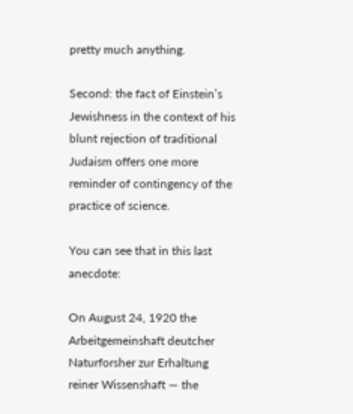pretty much anything.

Second: the fact of Einstein’s Jewishness in the context of his blunt rejection of traditional Judaism offers one more reminder of contingency of the practice of science.

You can see that in this last anecdote:

On August 24, 1920 the Arbeitgemeinshaft deutcher Naturforsher zur Erhaltung reiner Wissenshaft — the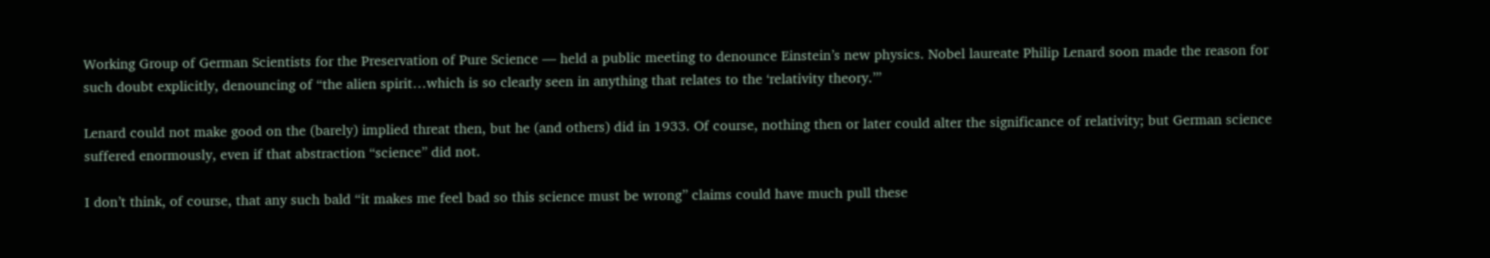Working Group of German Scientists for the Preservation of Pure Science — held a public meeting to denounce Einstein’s new physics. Nobel laureate Philip Lenard soon made the reason for such doubt explicitly, denouncing of “the alien spirit…which is so clearly seen in anything that relates to the ‘relativity theory.’”

Lenard could not make good on the (barely) implied threat then, but he (and others) did in 1933. Of course, nothing then or later could alter the significance of relativity; but German science suffered enormously, even if that abstraction “science” did not.

I don’t think, of course, that any such bald “it makes me feel bad so this science must be wrong” claims could have much pull these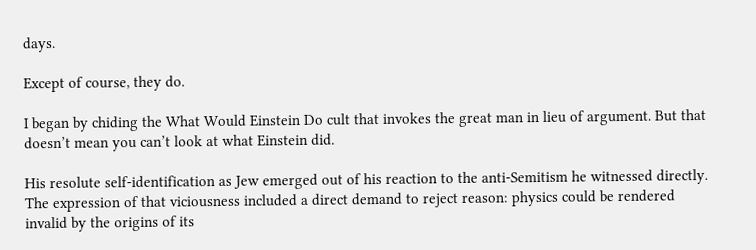days.

Except of course, they do.

I began by chiding the What Would Einstein Do cult that invokes the great man in lieu of argument. But that doesn’t mean you can’t look at what Einstein did.

His resolute self-identification as Jew emerged out of his reaction to the anti-Semitism he witnessed directly. The expression of that viciousness included a direct demand to reject reason: physics could be rendered invalid by the origins of its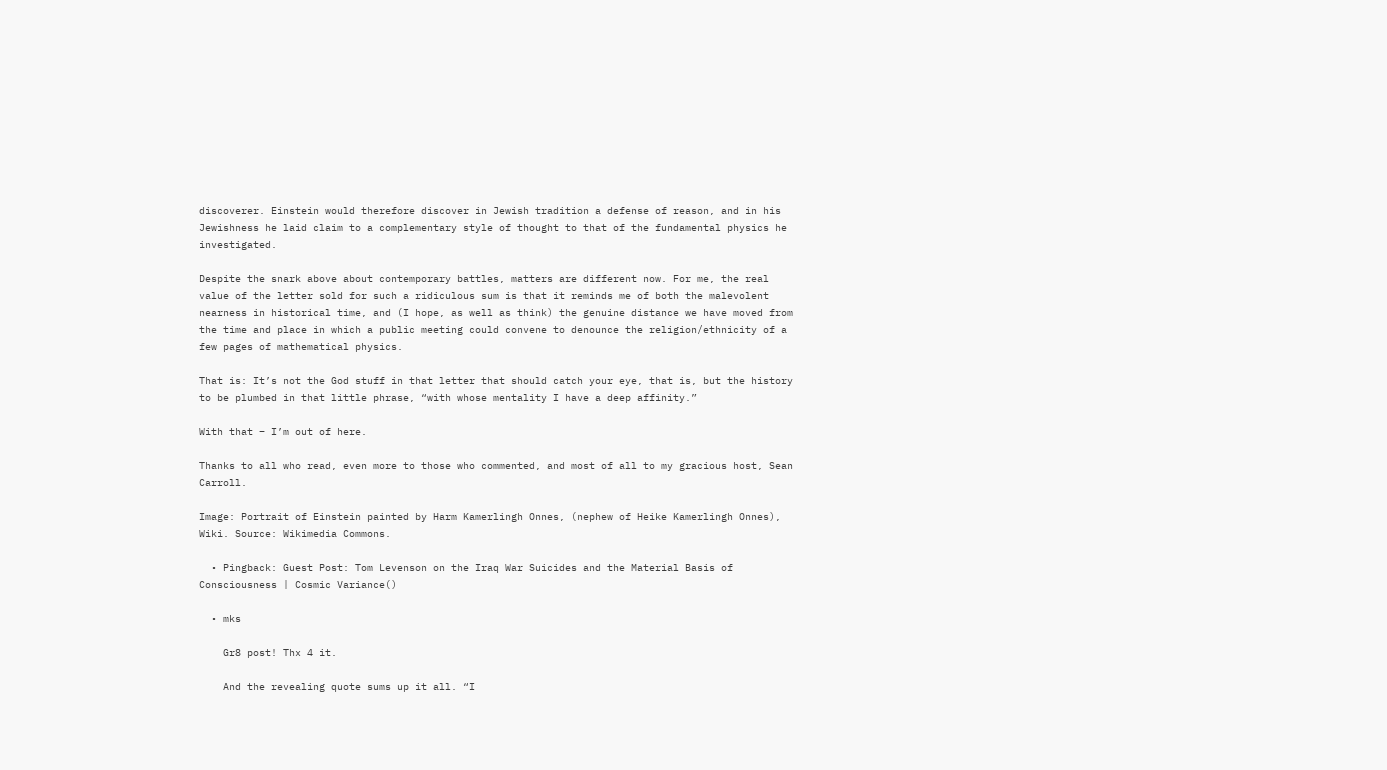discoverer. Einstein would therefore discover in Jewish tradition a defense of reason, and in his Jewishness he laid claim to a complementary style of thought to that of the fundamental physics he investigated.

Despite the snark above about contemporary battles, matters are different now. For me, the real value of the letter sold for such a ridiculous sum is that it reminds me of both the malevolent nearness in historical time, and (I hope, as well as think) the genuine distance we have moved from the time and place in which a public meeting could convene to denounce the religion/ethnicity of a few pages of mathematical physics.

That is: It’s not the God stuff in that letter that should catch your eye, that is, but the history to be plumbed in that little phrase, “with whose mentality I have a deep affinity.”

With that – I’m out of here.

Thanks to all who read, even more to those who commented, and most of all to my gracious host, Sean Carroll.

Image: Portrait of Einstein painted by Harm Kamerlingh Onnes, (nephew of Heike Kamerlingh Onnes), Wiki. Source: Wikimedia Commons.

  • Pingback: Guest Post: Tom Levenson on the Iraq War Suicides and the Material Basis of Consciousness | Cosmic Variance()

  • mks

    Gr8 post! Thx 4 it.

    And the revealing quote sums up it all. “I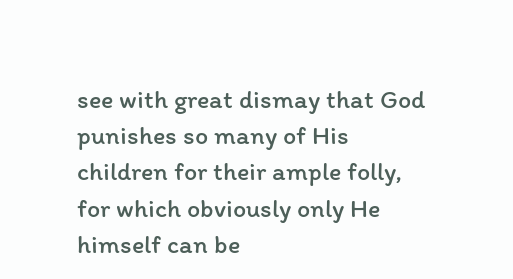see with great dismay that God punishes so many of His children for their ample folly, for which obviously only He himself can be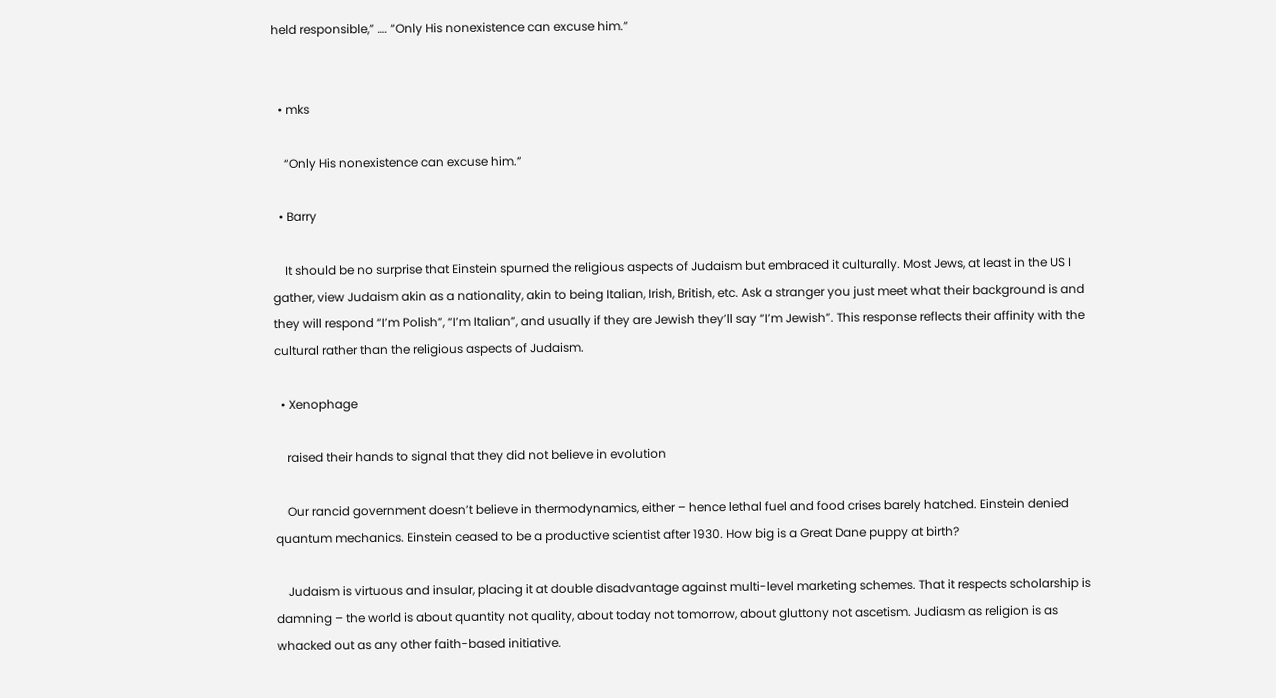held responsible,” …. “Only His nonexistence can excuse him.”


  • mks

    “Only His nonexistence can excuse him.”

  • Barry

    It should be no surprise that Einstein spurned the religious aspects of Judaism but embraced it culturally. Most Jews, at least in the US I gather, view Judaism akin as a nationality, akin to being Italian, Irish, British, etc. Ask a stranger you just meet what their background is and they will respond “I’m Polish”, “I’m Italian”, and usually if they are Jewish they’ll say “I’m Jewish”. This response reflects their affinity with the cultural rather than the religious aspects of Judaism.

  • Xenophage

    raised their hands to signal that they did not believe in evolution

    Our rancid government doesn’t believe in thermodynamics, either – hence lethal fuel and food crises barely hatched. Einstein denied quantum mechanics. Einstein ceased to be a productive scientist after 1930. How big is a Great Dane puppy at birth?

    Judaism is virtuous and insular, placing it at double disadvantage against multi-level marketing schemes. That it respects scholarship is damning – the world is about quantity not quality, about today not tomorrow, about gluttony not ascetism. Judiasm as religion is as whacked out as any other faith-based initiative.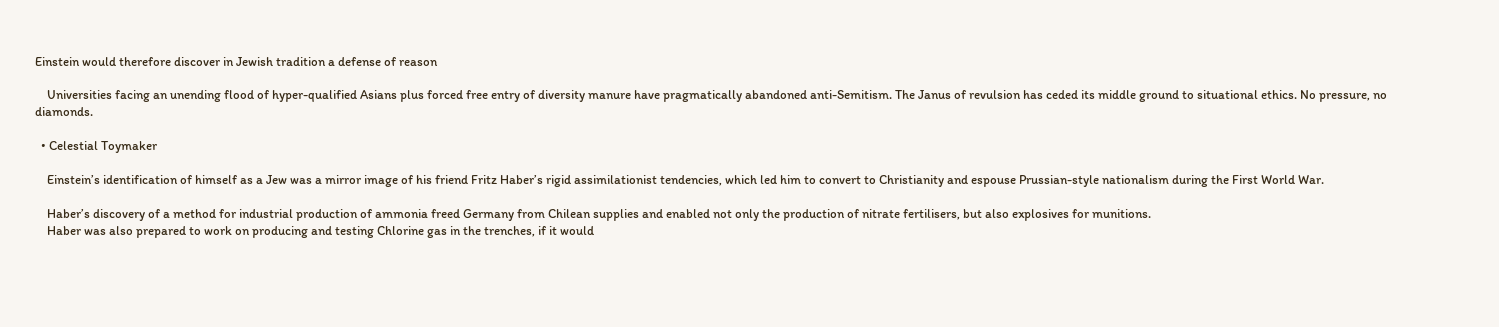Einstein would therefore discover in Jewish tradition a defense of reason

    Universities facing an unending flood of hyper-qualified Asians plus forced free entry of diversity manure have pragmatically abandoned anti-Semitism. The Janus of revulsion has ceded its middle ground to situational ethics. No pressure, no diamonds.

  • Celestial Toymaker

    Einstein’s identification of himself as a Jew was a mirror image of his friend Fritz Haber’s rigid assimilationist tendencies, which led him to convert to Christianity and espouse Prussian-style nationalism during the First World War.

    Haber’s discovery of a method for industrial production of ammonia freed Germany from Chilean supplies and enabled not only the production of nitrate fertilisers, but also explosives for munitions.
    Haber was also prepared to work on producing and testing Chlorine gas in the trenches, if it would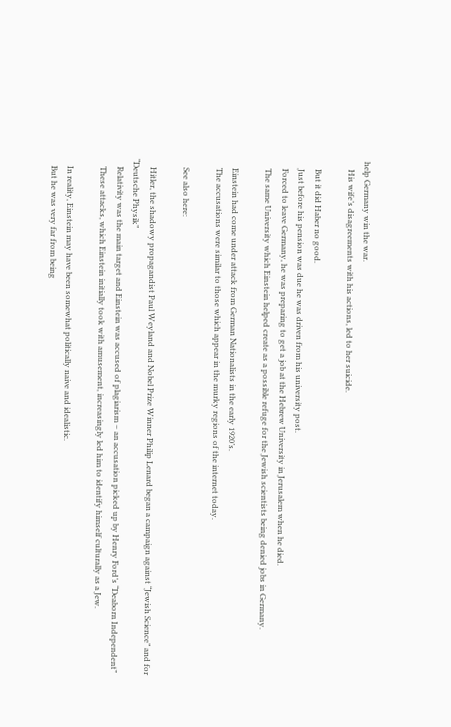help Germany win the war.
    His wife’s disagreements with his actions, led to her suicide.

    But it did Haber no good.
    Just before his pension was due he was driven from his university post.
    Forced to leave Germany, he was preparing to get a job at the Hebrew University in Jerusalem when he died.
    The same University which Einstein helped create as a possible refuge for the Jewish scientists being denied jobs in Germany.

    Einstein had come under attack from German Nationalists in the early 1920’s.
    The accusations were similar to those which appear in the murky regions of the internet today.

    See also here:

    Hitler, the shadowy propagandist Paul Weyland and Nobel Prize Winner Philip Lenard began a campaign against “Jewish Science” and for “Deutsche Physik”
    Relativity was the main target and Einstein was accused of plagiarism – an accusation picked up by Henry Ford’s “Deaborn Independent”
    These attacks, which Einstein initially took with amusement, increasingly led him to identify himself culturally as a Jew.

    In reality, Einstein may have been somewhat politically naive and idealistic.
    But he was very far from being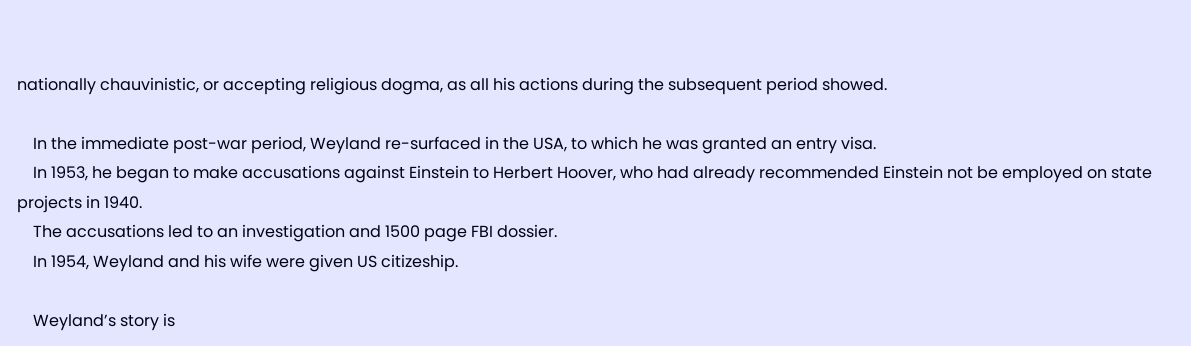nationally chauvinistic, or accepting religious dogma, as all his actions during the subsequent period showed.

    In the immediate post-war period, Weyland re-surfaced in the USA, to which he was granted an entry visa.
    In 1953, he began to make accusations against Einstein to Herbert Hoover, who had already recommended Einstein not be employed on state projects in 1940.
    The accusations led to an investigation and 1500 page FBI dossier.
    In 1954, Weyland and his wife were given US citizeship.

    Weyland’s story is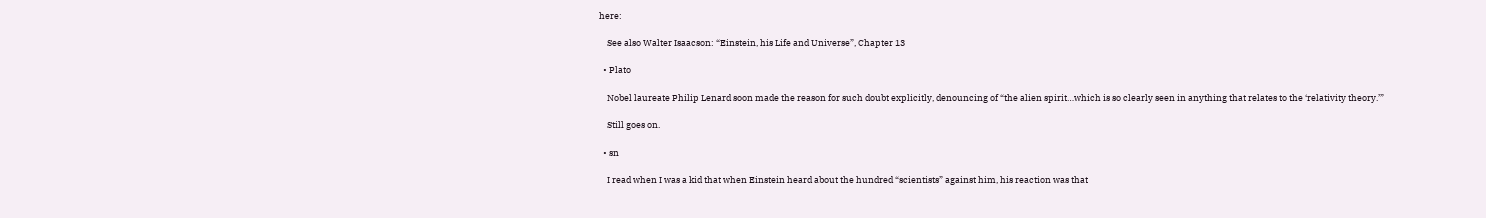here:

    See also Walter Isaacson: “Einstein, his Life and Universe”, Chapter 13

  • Plato

    Nobel laureate Philip Lenard soon made the reason for such doubt explicitly, denouncing of “the alien spirit…which is so clearly seen in anything that relates to the ‘relativity theory.’”

    Still goes on.

  • sn

    I read when I was a kid that when Einstein heard about the hundred “scientists” against him, his reaction was that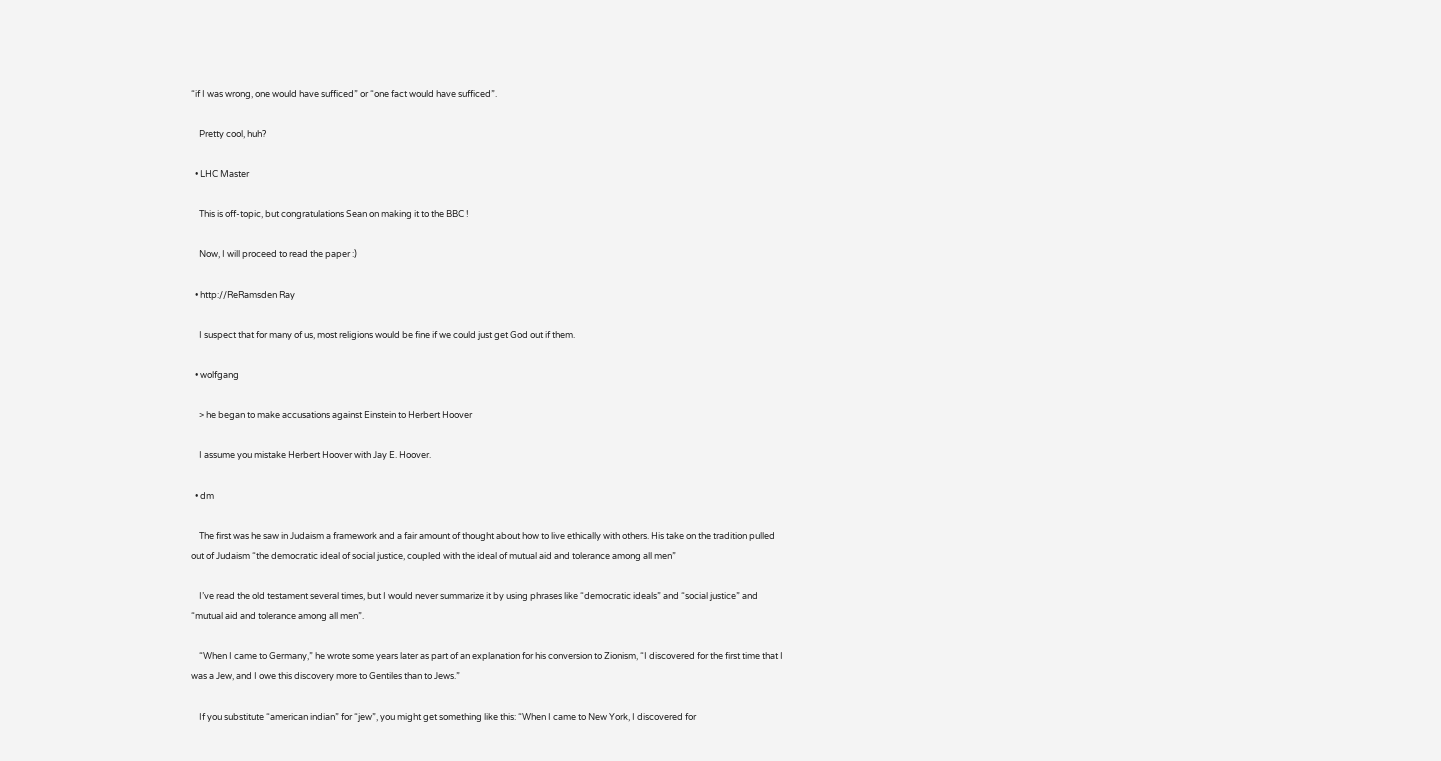“if I was wrong, one would have sufficed” or “one fact would have sufficed”.

    Pretty cool, huh?

  • LHC Master

    This is off-topic, but congratulations Sean on making it to the BBC !

    Now, I will proceed to read the paper :)

  • http://ReRamsden Ray

    I suspect that for many of us, most religions would be fine if we could just get God out if them.

  • wolfgang

    > he began to make accusations against Einstein to Herbert Hoover

    I assume you mistake Herbert Hoover with Jay E. Hoover.

  • dm

    The first was he saw in Judaism a framework and a fair amount of thought about how to live ethically with others. His take on the tradition pulled out of Judaism “the democratic ideal of social justice, coupled with the ideal of mutual aid and tolerance among all men”

    I’ve read the old testament several times, but I would never summarize it by using phrases like “democratic ideals” and “social justice” and “mutual aid and tolerance among all men”.

    “When I came to Germany,” he wrote some years later as part of an explanation for his conversion to Zionism, “I discovered for the first time that I was a Jew, and I owe this discovery more to Gentiles than to Jews.”

    If you substitute “american indian” for “jew”, you might get something like this: “When I came to New York, I discovered for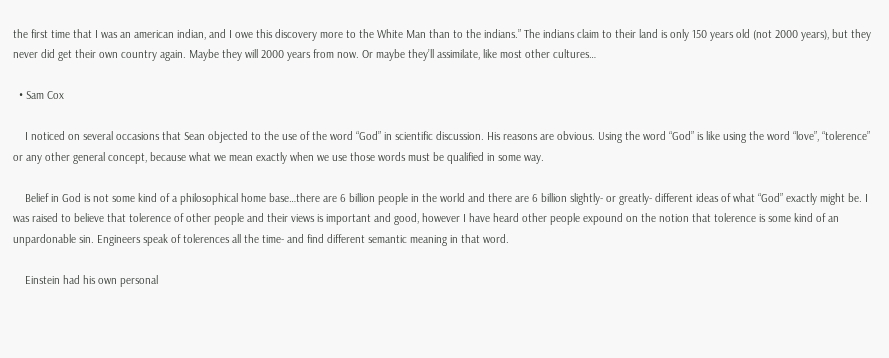the first time that I was an american indian, and I owe this discovery more to the White Man than to the indians.” The indians claim to their land is only 150 years old (not 2000 years), but they never did get their own country again. Maybe they will 2000 years from now. Or maybe they’ll assimilate, like most other cultures…

  • Sam Cox

    I noticed on several occasions that Sean objected to the use of the word “God” in scientific discussion. His reasons are obvious. Using the word “God” is like using the word “love”, “tolerence” or any other general concept, because what we mean exactly when we use those words must be qualified in some way.

    Belief in God is not some kind of a philosophical home base…there are 6 billion people in the world and there are 6 billion slightly- or greatly- different ideas of what “God” exactly might be. I was raised to believe that tolerence of other people and their views is important and good, however I have heard other people expound on the notion that tolerence is some kind of an unpardonable sin. Engineers speak of tolerences all the time- and find different semantic meaning in that word.

    Einstein had his own personal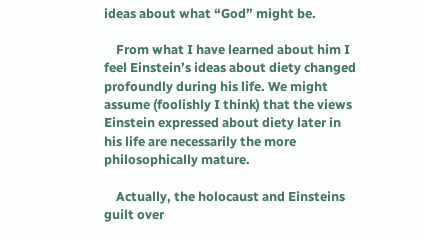ideas about what “God” might be.

    From what I have learned about him I feel Einstein’s ideas about diety changed profoundly during his life. We might assume (foolishly I think) that the views Einstein expressed about diety later in his life are necessarily the more philosophically mature.

    Actually, the holocaust and Einsteins guilt over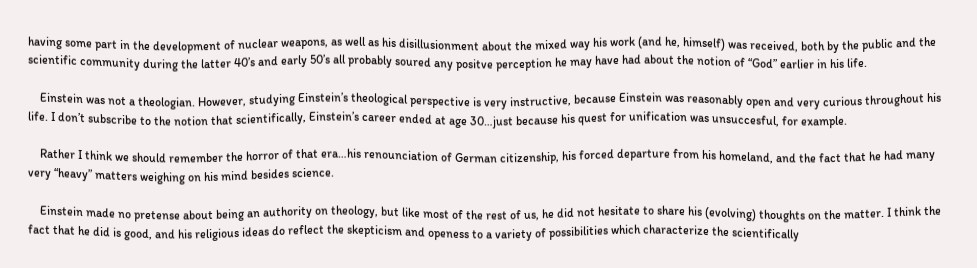having some part in the development of nuclear weapons, as well as his disillusionment about the mixed way his work (and he, himself) was received, both by the public and the scientific community during the latter 40’s and early 50’s all probably soured any positve perception he may have had about the notion of “God” earlier in his life.

    Einstein was not a theologian. However, studying Einstein’s theological perspective is very instructive, because Einstein was reasonably open and very curious throughout his life. I don’t subscribe to the notion that scientifically, Einstein’s career ended at age 30…just because his quest for unification was unsuccesful, for example.

    Rather I think we should remember the horror of that era…his renounciation of German citizenship, his forced departure from his homeland, and the fact that he had many very “heavy” matters weighing on his mind besides science.

    Einstein made no pretense about being an authority on theology, but like most of the rest of us, he did not hesitate to share his (evolving) thoughts on the matter. I think the fact that he did is good, and his religious ideas do reflect the skepticism and openess to a variety of possibilities which characterize the scientifically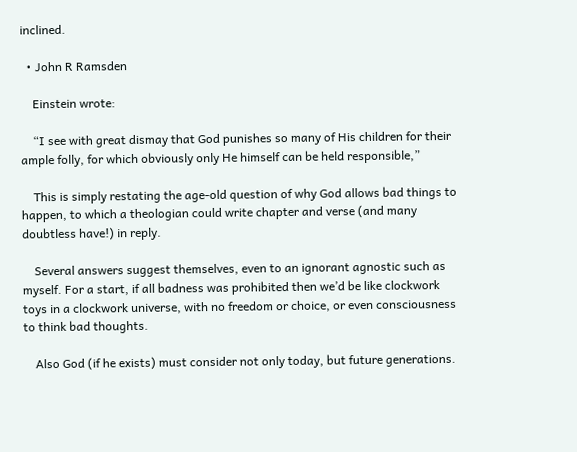inclined.

  • John R Ramsden

    Einstein wrote:

    “I see with great dismay that God punishes so many of His children for their ample folly, for which obviously only He himself can be held responsible,”

    This is simply restating the age-old question of why God allows bad things to happen, to which a theologian could write chapter and verse (and many doubtless have!) in reply.

    Several answers suggest themselves, even to an ignorant agnostic such as myself. For a start, if all badness was prohibited then we’d be like clockwork toys in a clockwork universe, with no freedom or choice, or even consciousness to think bad thoughts.

    Also God (if he exists) must consider not only today, but future generations.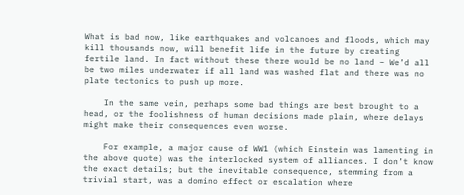What is bad now, like earthquakes and volcanoes and floods, which may kill thousands now, will benefit life in the future by creating fertile land. In fact without these there would be no land – We’d all be two miles underwater if all land was washed flat and there was no plate tectonics to push up more.

    In the same vein, perhaps some bad things are best brought to a head, or the foolishness of human decisions made plain, where delays might make their consequences even worse.

    For example, a major cause of WW1 (which Einstein was lamenting in the above quote) was the interlocked system of alliances. I don’t know the exact details; but the inevitable consequence, stemming from a trivial start, was a domino effect or escalation where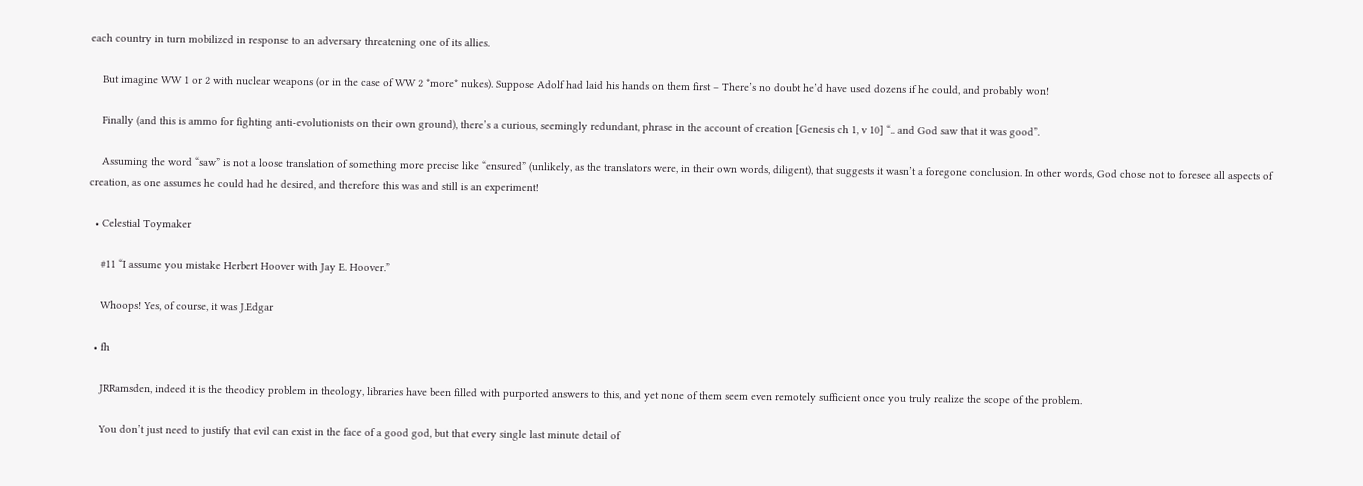each country in turn mobilized in response to an adversary threatening one of its allies.

    But imagine WW 1 or 2 with nuclear weapons (or in the case of WW 2 *more* nukes). Suppose Adolf had laid his hands on them first – There’s no doubt he’d have used dozens if he could, and probably won!

    Finally (and this is ammo for fighting anti-evolutionists on their own ground), there’s a curious, seemingly redundant, phrase in the account of creation [Genesis ch 1, v 10] “.. and God saw that it was good”.

    Assuming the word “saw” is not a loose translation of something more precise like “ensured” (unlikely, as the translators were, in their own words, diligent), that suggests it wasn’t a foregone conclusion. In other words, God chose not to foresee all aspects of creation, as one assumes he could had he desired, and therefore this was and still is an experiment!

  • Celestial Toymaker

    #11 “I assume you mistake Herbert Hoover with Jay E. Hoover.”

    Whoops! Yes, of course, it was J.Edgar

  • fh

    JRRamsden, indeed it is the theodicy problem in theology, libraries have been filled with purported answers to this, and yet none of them seem even remotely sufficient once you truly realize the scope of the problem.

    You don’t just need to justify that evil can exist in the face of a good god, but that every single last minute detail of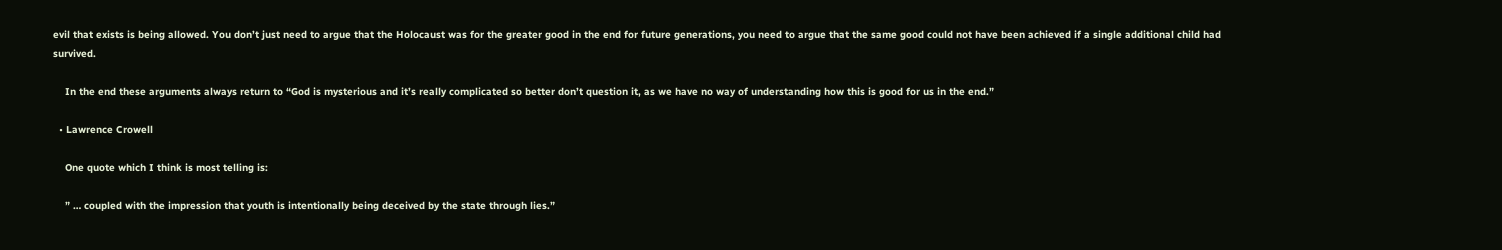evil that exists is being allowed. You don’t just need to argue that the Holocaust was for the greater good in the end for future generations, you need to argue that the same good could not have been achieved if a single additional child had survived.

    In the end these arguments always return to “God is mysterious and it’s really complicated so better don’t question it, as we have no way of understanding how this is good for us in the end.”

  • Lawrence Crowell

    One quote which I think is most telling is:

    ” … coupled with the impression that youth is intentionally being deceived by the state through lies.”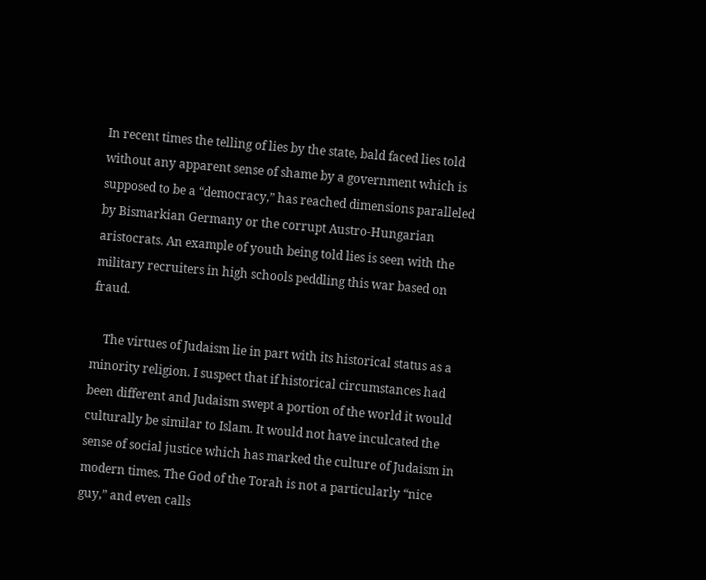In recent times the telling of lies by the state, bald faced lies told without any apparent sense of shame by a government which is supposed to be a “democracy,” has reached dimensions paralleled by Bismarkian Germany or the corrupt Austro-Hungarian aristocrats. An example of youth being told lies is seen with the military recruiters in high schools peddling this war based on fraud.

    The virtues of Judaism lie in part with its historical status as a minority religion. I suspect that if historical circumstances had been different and Judaism swept a portion of the world it would culturally be similar to Islam. It would not have inculcated the sense of social justice which has marked the culture of Judaism in modern times. The God of the Torah is not a particularly “nice guy,” and even calls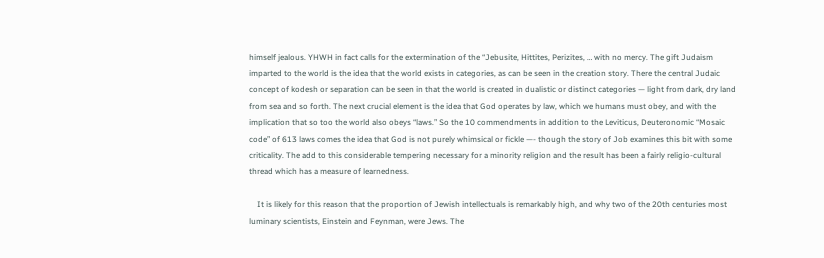himself jealous. YHWH in fact calls for the extermination of the “Jebusite, Hittites, Perizites, … with no mercy. The gift Judaism imparted to the world is the idea that the world exists in categories, as can be seen in the creation story. There the central Judaic concept of kodesh or separation can be seen in that the world is created in dualistic or distinct categories — light from dark, dry land from sea and so forth. The next crucial element is the idea that God operates by law, which we humans must obey, and with the implication that so too the world also obeys “laws.” So the 10 commendments in addition to the Leviticus, Deuteronomic “Mosaic code” of 613 laws comes the idea that God is not purely whimsical or fickle —- though the story of Job examines this bit with some criticality. The add to this considerable tempering necessary for a minority religion and the result has been a fairly religio-cultural thread which has a measure of learnedness.

    It is likely for this reason that the proportion of Jewish intellectuals is remarkably high, and why two of the 20th centuries most luminary scientists, Einstein and Feynman, were Jews. The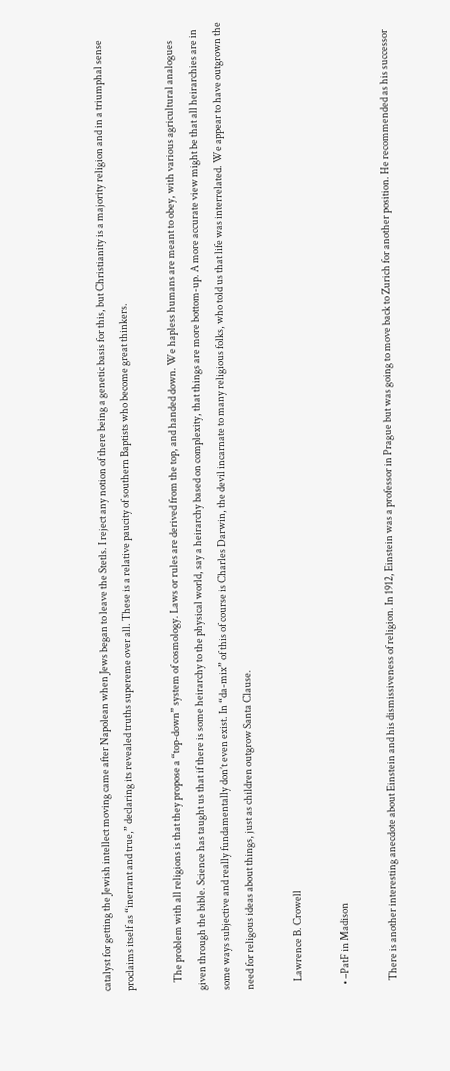catalyst for getting the Jewish intellect moving came after Napolean when Jews began to leave the Stetls. I reject any notion of there being a genetic basis for this, but Christianity is a majority religion and in a triumphal sense proclaims itself as “inerrant and true,” declaring its revealed truths supereme over all. These is a relative paucity of southern Baptists who become great thinkers.

    The problem with all religions is that they propose a “top-down” system of cosmology. Laws or rules are derived from the top, and handed down. We hapless humans are meant to obey, with various agricultural analogues given through the bible. Science has taught us that if there is some heirarchy to the physical world, say a heirarchy based on complexity, that things are more bottom-up. A more accurate view might be that all heirarchies are in some ways subjective and really fundamentally don’t even exist. In “da-mix” of this of course is Charles Darwin, the devil incarnate to many religious folks, who told us that life was interrelated. We appear to have outgrown the need for religous ideas about things, just as children outgrow Santa Clause.

    Lawrence B. Crowell

  • –PatF in Madison

    There is another interesting anecdote about Einstein and his dismissiveness of religion. In 1912, Einstein was a professor in Prague but was going to move back to Zurich for another position. He recommended as his successor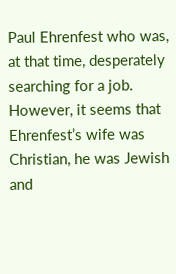Paul Ehrenfest who was, at that time, desperately searching for a job. However, it seems that Ehrenfest’s wife was Christian, he was Jewish and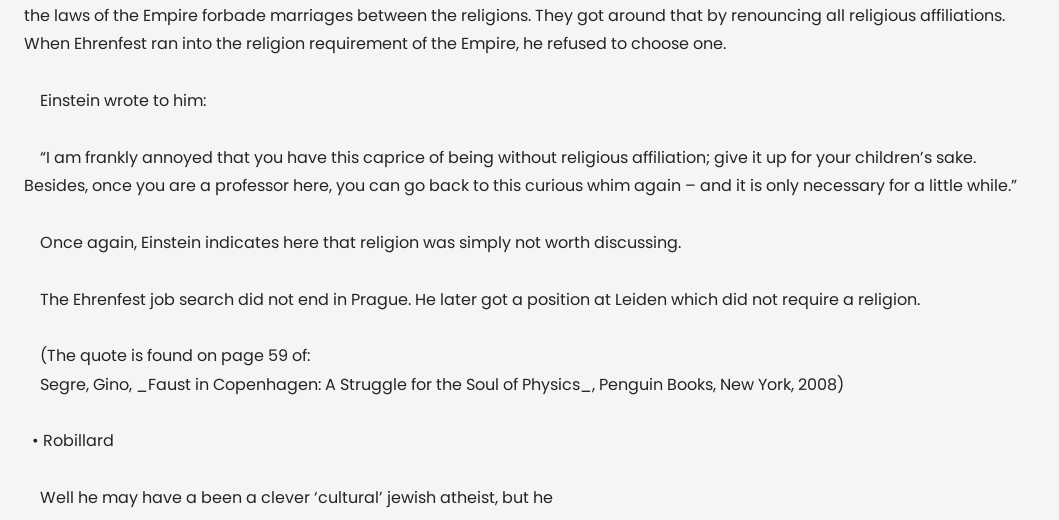the laws of the Empire forbade marriages between the religions. They got around that by renouncing all religious affiliations. When Ehrenfest ran into the religion requirement of the Empire, he refused to choose one.

    Einstein wrote to him:

    “I am frankly annoyed that you have this caprice of being without religious affiliation; give it up for your children’s sake. Besides, once you are a professor here, you can go back to this curious whim again – and it is only necessary for a little while.”

    Once again, Einstein indicates here that religion was simply not worth discussing.

    The Ehrenfest job search did not end in Prague. He later got a position at Leiden which did not require a religion.

    (The quote is found on page 59 of:
    Segre, Gino, _Faust in Copenhagen: A Struggle for the Soul of Physics_, Penguin Books, New York, 2008)

  • Robillard

    Well he may have a been a clever ‘cultural’ jewish atheist, but he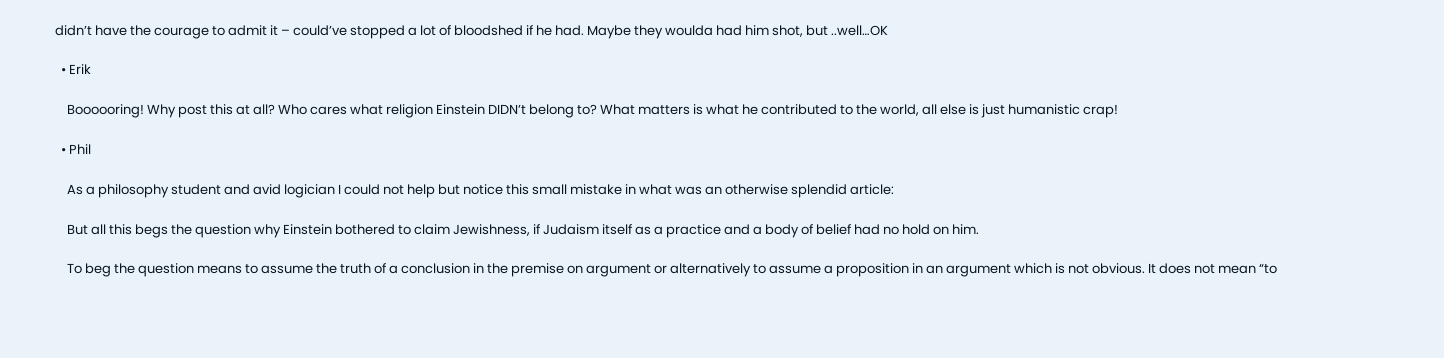didn’t have the courage to admit it – could’ve stopped a lot of bloodshed if he had. Maybe they woulda had him shot, but ..well…OK

  • Erik

    Boooooring! Why post this at all? Who cares what religion Einstein DIDN’t belong to? What matters is what he contributed to the world, all else is just humanistic crap!

  • Phil

    As a philosophy student and avid logician I could not help but notice this small mistake in what was an otherwise splendid article:

    But all this begs the question why Einstein bothered to claim Jewishness, if Judaism itself as a practice and a body of belief had no hold on him.

    To beg the question means to assume the truth of a conclusion in the premise on argument or alternatively to assume a proposition in an argument which is not obvious. It does not mean “to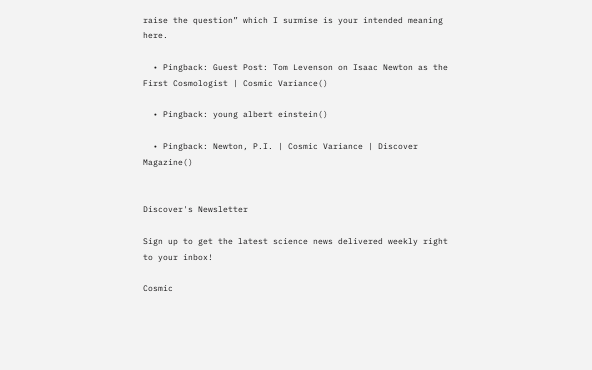raise the question” which I surmise is your intended meaning here.

  • Pingback: Guest Post: Tom Levenson on Isaac Newton as the First Cosmologist | Cosmic Variance()

  • Pingback: young albert einstein()

  • Pingback: Newton, P.I. | Cosmic Variance | Discover Magazine()


Discover's Newsletter

Sign up to get the latest science news delivered weekly right to your inbox!

Cosmic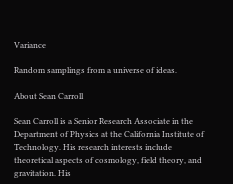Variance

Random samplings from a universe of ideas.

About Sean Carroll

Sean Carroll is a Senior Research Associate in the Department of Physics at the California Institute of Technology. His research interests include theoretical aspects of cosmology, field theory, and gravitation. His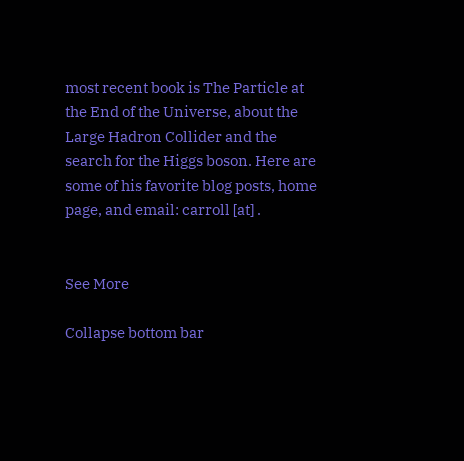most recent book is The Particle at the End of the Universe, about the Large Hadron Collider and the search for the Higgs boson. Here are some of his favorite blog posts, home page, and email: carroll [at] .


See More

Collapse bottom bar